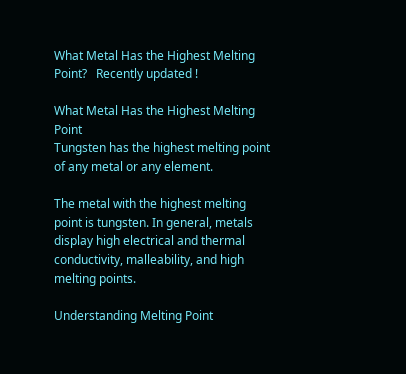What Metal Has the Highest Melting Point?   Recently updated !

What Metal Has the Highest Melting Point
Tungsten has the highest melting point of any metal or any element.

The metal with the highest melting point is tungsten. In general, metals display high electrical and thermal conductivity, malleability, and high melting points.

Understanding Melting Point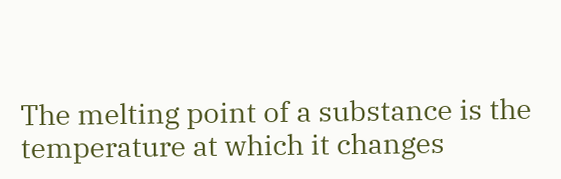The melting point of a substance is the temperature at which it changes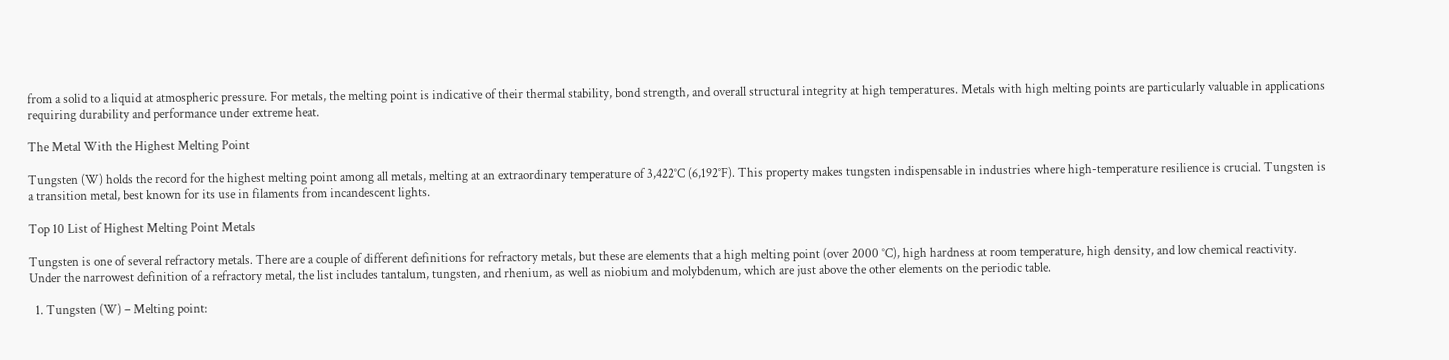from a solid to a liquid at atmospheric pressure. For metals, the melting point is indicative of their thermal stability, bond strength, and overall structural integrity at high temperatures. Metals with high melting points are particularly valuable in applications requiring durability and performance under extreme heat.

The Metal With the Highest Melting Point

Tungsten (W) holds the record for the highest melting point among all metals, melting at an extraordinary temperature of 3,422°C (6,192°F). This property makes tungsten indispensable in industries where high-temperature resilience is crucial. Tungsten is a transition metal, best known for its use in filaments from incandescent lights.

Top 10 List of Highest Melting Point Metals

Tungsten is one of several refractory metals. There are a couple of different definitions for refractory metals, but these are elements that a high melting point (over 2000 °C), high hardness at room temperature, high density, and low chemical reactivity. Under the narrowest definition of a refractory metal, the list includes tantalum, tungsten, and rhenium, as well as niobium and molybdenum, which are just above the other elements on the periodic table.

  1. Tungsten (W) – Melting point: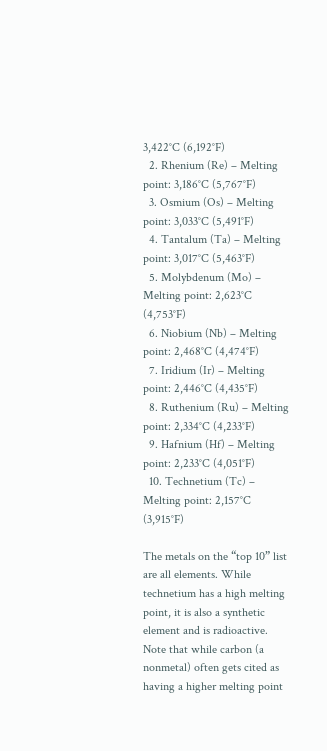3,422°C (6,192°F)
  2. Rhenium (Re) – Melting point: 3,186°C (5,767°F)
  3. Osmium (Os) – Melting point: 3,033°C (5,491°F)
  4. Tantalum (Ta) – Melting point: 3,017°C (5,463°F)
  5. Molybdenum (Mo) – Melting point: 2,623°C (4,753°F)
  6. Niobium (Nb) – Melting point: 2,468°C (4,474°F)
  7. Iridium (Ir) – Melting point: 2,446°C (4,435°F)
  8. Ruthenium (Ru) – Melting point: 2,334°C (4,233°F)
  9. Hafnium (Hf) – Melting point: 2,233°C (4,051°F)
  10. Technetium (Tc) – Melting point: 2,157°C (3,915°F)

The metals on the “top 10” list are all elements. While technetium has a high melting point, it is also a synthetic element and is radioactive. Note that while carbon (a nonmetal) often gets cited as having a higher melting point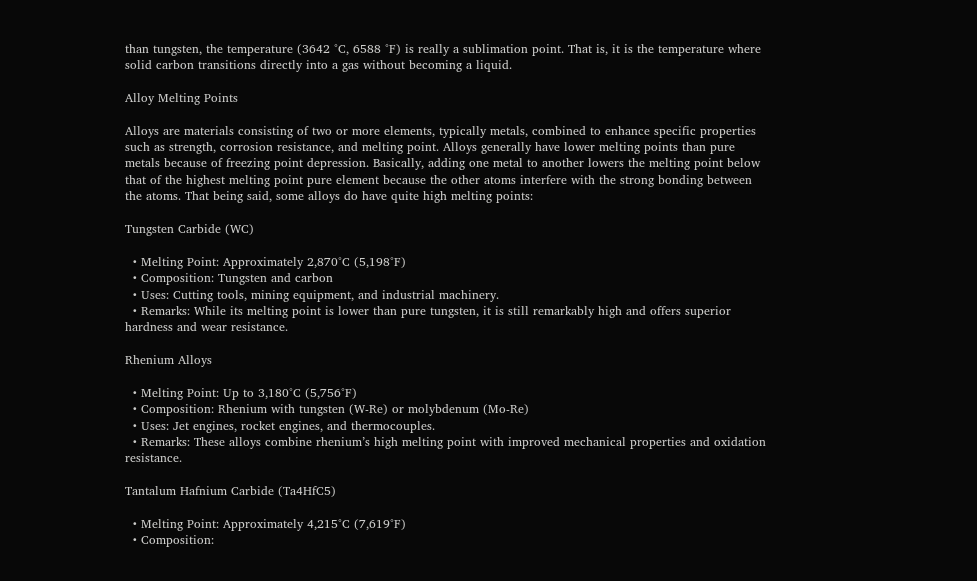than tungsten, the temperature (3642 °C, 6588 °F) is really a sublimation point. That is, it is the temperature where solid carbon transitions directly into a gas without becoming a liquid.

Alloy Melting Points

Alloys are materials consisting of two or more elements, typically metals, combined to enhance specific properties such as strength, corrosion resistance, and melting point. Alloys generally have lower melting points than pure metals because of freezing point depression. Basically, adding one metal to another lowers the melting point below that of the highest melting point pure element because the other atoms interfere with the strong bonding between the atoms. That being said, some alloys do have quite high melting points:

Tungsten Carbide (WC)

  • Melting Point: Approximately 2,870°C (5,198°F)
  • Composition: Tungsten and carbon
  • Uses: Cutting tools, mining equipment, and industrial machinery.
  • Remarks: While its melting point is lower than pure tungsten, it is still remarkably high and offers superior hardness and wear resistance.

Rhenium Alloys

  • Melting Point: Up to 3,180°C (5,756°F)
  • Composition: Rhenium with tungsten (W-Re) or molybdenum (Mo-Re)
  • Uses: Jet engines, rocket engines, and thermocouples.
  • Remarks: These alloys combine rhenium’s high melting point with improved mechanical properties and oxidation resistance.

Tantalum Hafnium Carbide (Ta4HfC5)

  • Melting Point: Approximately 4,215°C (7,619°F)
  • Composition: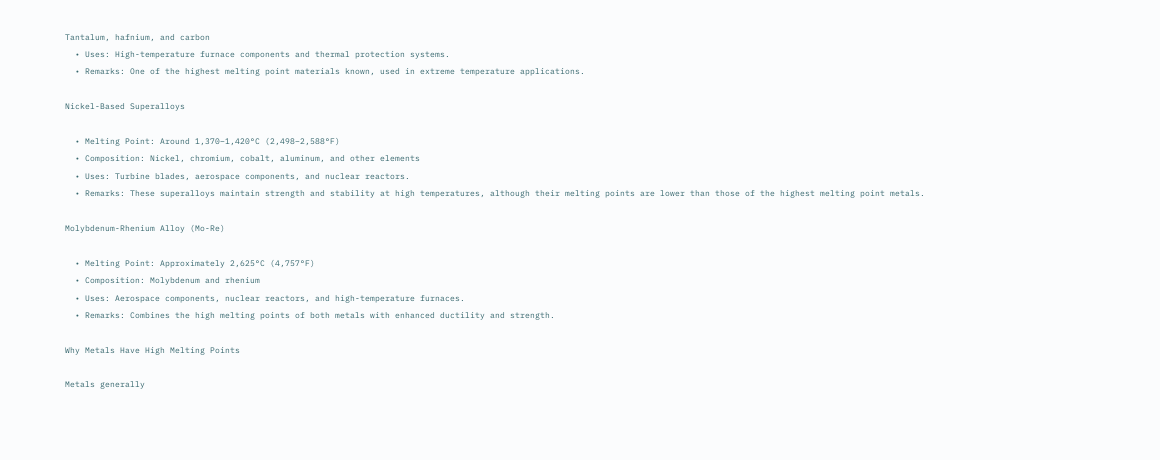Tantalum, hafnium, and carbon
  • Uses: High-temperature furnace components and thermal protection systems.
  • Remarks: One of the highest melting point materials known, used in extreme temperature applications.

Nickel-Based Superalloys

  • Melting Point: Around 1,370–1,420°C (2,498–2,588°F)
  • Composition: Nickel, chromium, cobalt, aluminum, and other elements
  • Uses: Turbine blades, aerospace components, and nuclear reactors.
  • Remarks: These superalloys maintain strength and stability at high temperatures, although their melting points are lower than those of the highest melting point metals.

Molybdenum-Rhenium Alloy (Mo-Re)

  • Melting Point: Approximately 2,625°C (4,757°F)
  • Composition: Molybdenum and rhenium
  • Uses: Aerospace components, nuclear reactors, and high-temperature furnaces.
  • Remarks: Combines the high melting points of both metals with enhanced ductility and strength.

Why Metals Have High Melting Points

Metals generally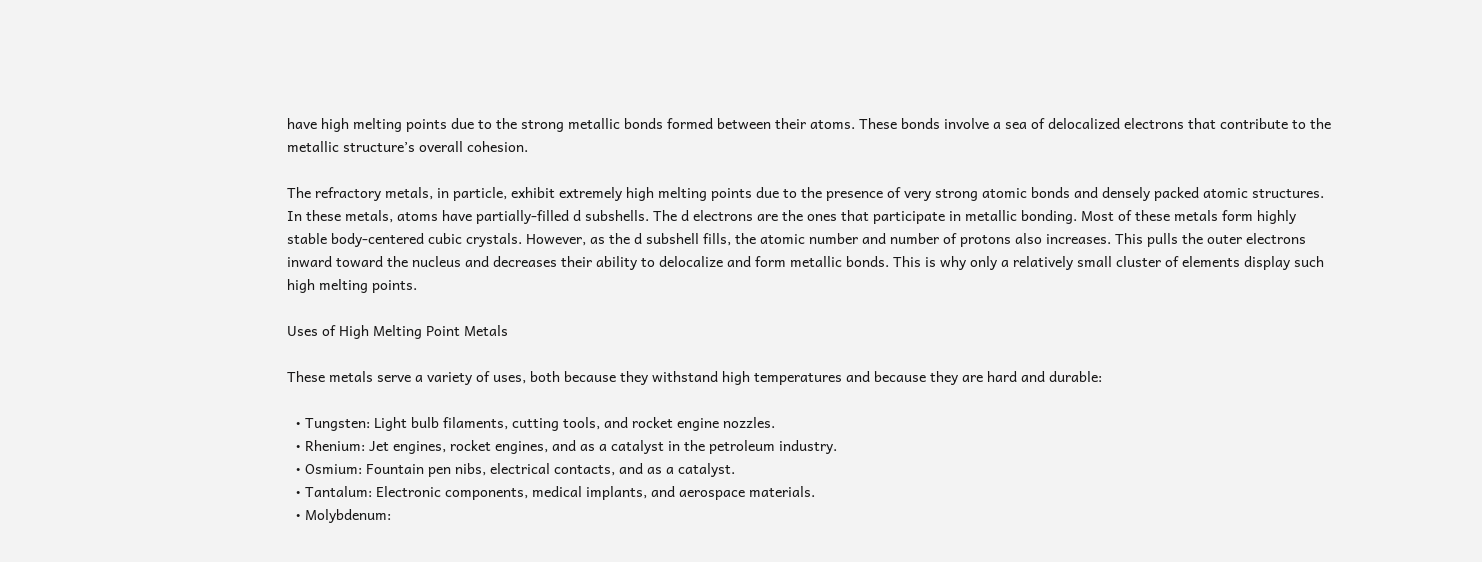have high melting points due to the strong metallic bonds formed between their atoms. These bonds involve a sea of delocalized electrons that contribute to the metallic structure’s overall cohesion.

The refractory metals, in particle, exhibit extremely high melting points due to the presence of very strong atomic bonds and densely packed atomic structures. In these metals, atoms have partially-filled d subshells. The d electrons are the ones that participate in metallic bonding. Most of these metals form highly stable body-centered cubic crystals. However, as the d subshell fills, the atomic number and number of protons also increases. This pulls the outer electrons inward toward the nucleus and decreases their ability to delocalize and form metallic bonds. This is why only a relatively small cluster of elements display such high melting points.

Uses of High Melting Point Metals

These metals serve a variety of uses, both because they withstand high temperatures and because they are hard and durable:

  • Tungsten: Light bulb filaments, cutting tools, and rocket engine nozzles.
  • Rhenium: Jet engines, rocket engines, and as a catalyst in the petroleum industry.
  • Osmium: Fountain pen nibs, electrical contacts, and as a catalyst.
  • Tantalum: Electronic components, medical implants, and aerospace materials.
  • Molybdenum: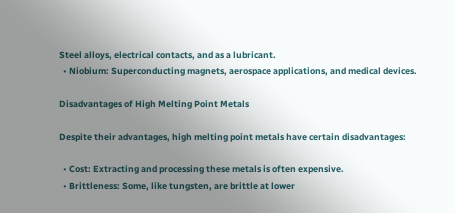Steel alloys, electrical contacts, and as a lubricant.
  • Niobium: Superconducting magnets, aerospace applications, and medical devices.

Disadvantages of High Melting Point Metals

Despite their advantages, high melting point metals have certain disadvantages:

  • Cost: Extracting and processing these metals is often expensive.
  • Brittleness: Some, like tungsten, are brittle at lower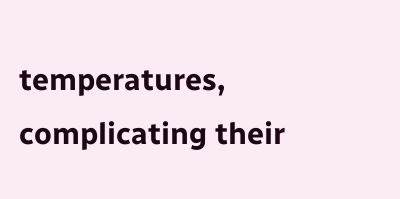temperatures, complicating their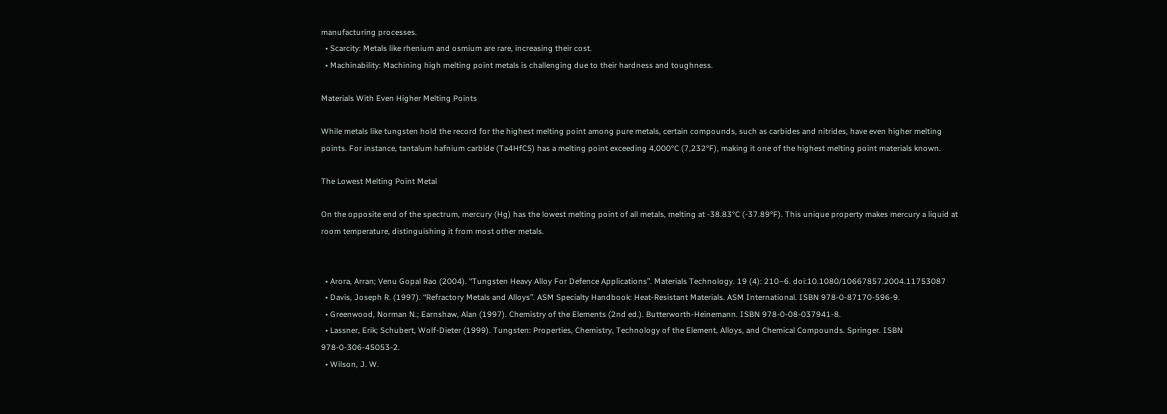manufacturing processes.
  • Scarcity: Metals like rhenium and osmium are rare, increasing their cost.
  • Machinability: Machining high melting point metals is challenging due to their hardness and toughness.

Materials With Even Higher Melting Points

While metals like tungsten hold the record for the highest melting point among pure metals, certain compounds, such as carbides and nitrides, have even higher melting points. For instance, tantalum hafnium carbide (Ta4HfC5) has a melting point exceeding 4,000°C (7,232°F), making it one of the highest melting point materials known.

The Lowest Melting Point Metal

On the opposite end of the spectrum, mercury (Hg) has the lowest melting point of all metals, melting at -38.83°C (-37.89°F). This unique property makes mercury a liquid at room temperature, distinguishing it from most other metals.


  • Arora, Arran; Venu Gopal Rao (2004). “Tungsten Heavy Alloy For Defence Applications”. Materials Technology. 19 (4): 210–6. doi:10.1080/10667857.2004.11753087
  • Davis, Joseph R. (1997). “Refractory Metals and Alloys”. ASM Specialty Handbook: Heat-Resistant Materials. ASM International. ISBN 978-0-87170-596-9.
  • Greenwood, Norman N.; Earnshaw, Alan (1997). Chemistry of the Elements (2nd ed.). Butterworth-Heinemann. ISBN 978-0-08-037941-8.
  • Lassner, Erik; Schubert, Wolf-Dieter (1999). Tungsten: Properties, Chemistry, Technology of the Element, Alloys, and Chemical Compounds. Springer. ISBN 978-0-306-45053-2.
  • Wilson, J. W.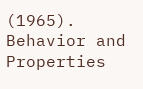(1965). Behavior and Properties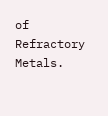of Refractory Metals.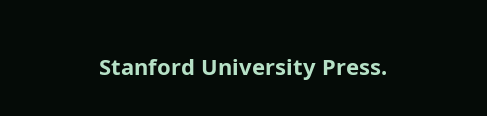Stanford University Press.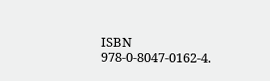ISBN 978-0-8047-0162-4.